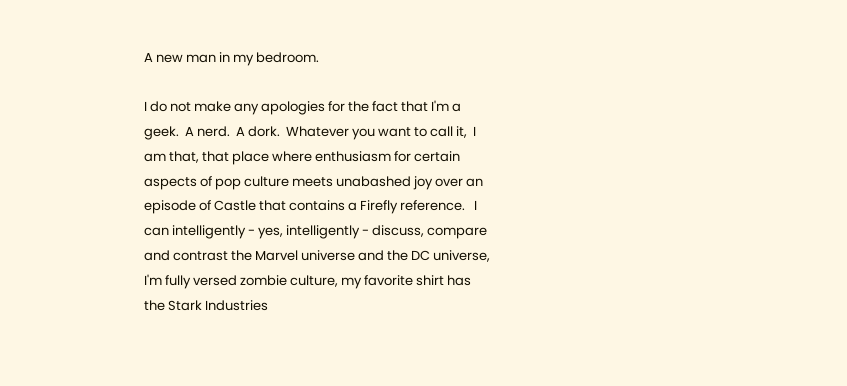A new man in my bedroom.

I do not make any apologies for the fact that I'm a geek.  A nerd.  A dork.  Whatever you want to call it,  I am that, that place where enthusiasm for certain aspects of pop culture meets unabashed joy over an episode of Castle that contains a Firefly reference.   I can intelligently - yes, intelligently - discuss, compare and contrast the Marvel universe and the DC universe, I'm fully versed zombie culture, my favorite shirt has the Stark Industries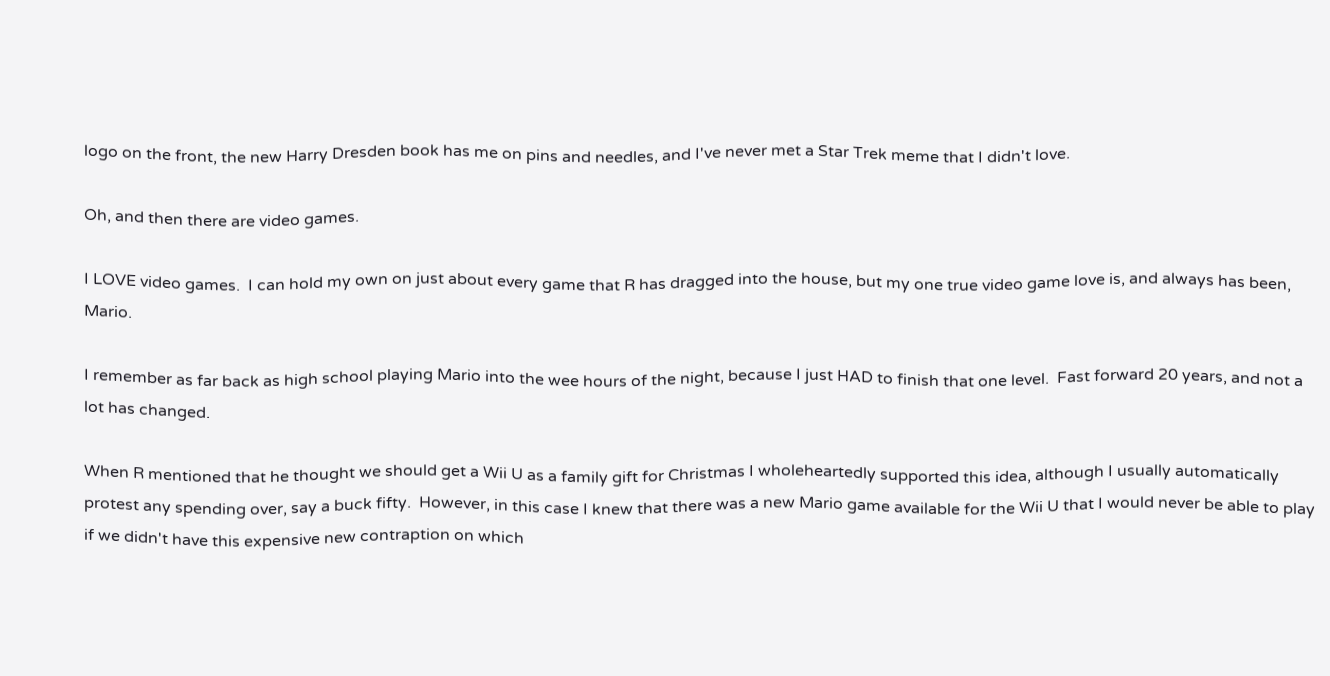logo on the front, the new Harry Dresden book has me on pins and needles, and I've never met a Star Trek meme that I didn't love.

Oh, and then there are video games.

I LOVE video games.  I can hold my own on just about every game that R has dragged into the house, but my one true video game love is, and always has been, Mario.

I remember as far back as high school playing Mario into the wee hours of the night, because I just HAD to finish that one level.  Fast forward 20 years, and not a lot has changed.

When R mentioned that he thought we should get a Wii U as a family gift for Christmas I wholeheartedly supported this idea, although I usually automatically protest any spending over, say a buck fifty.  However, in this case I knew that there was a new Mario game available for the Wii U that I would never be able to play if we didn't have this expensive new contraption on which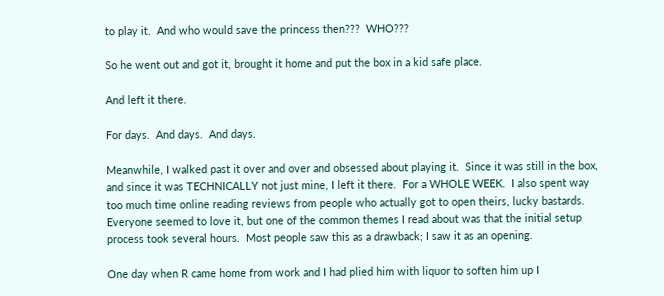to play it.  And who would save the princess then???  WHO???

So he went out and got it, brought it home and put the box in a kid safe place.

And left it there.

For days.  And days.  And days.

Meanwhile, I walked past it over and over and obsessed about playing it.  Since it was still in the box, and since it was TECHNICALLY not just mine, I left it there.  For a WHOLE WEEK.  I also spent way too much time online reading reviews from people who actually got to open theirs, lucky bastards. Everyone seemed to love it, but one of the common themes I read about was that the initial setup process took several hours.  Most people saw this as a drawback; I saw it as an opening.

One day when R came home from work and I had plied him with liquor to soften him up I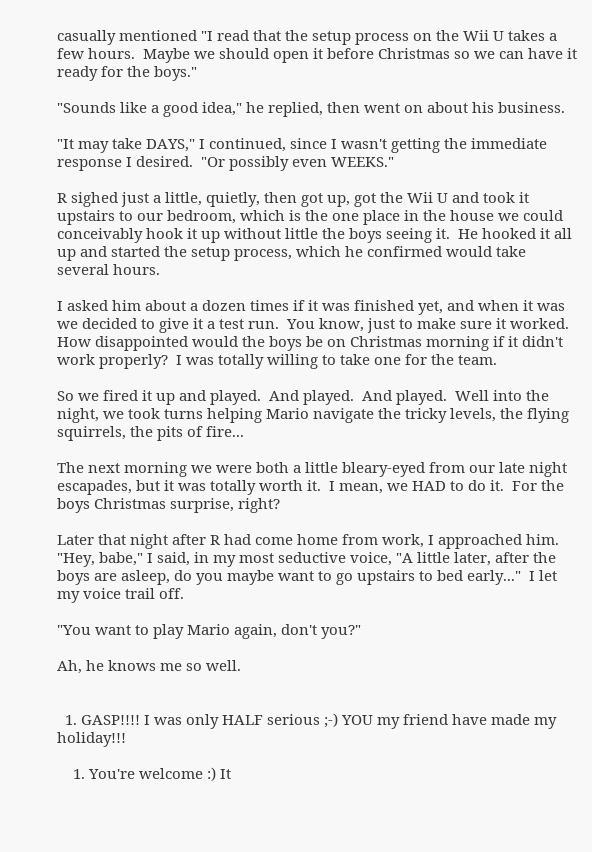casually mentioned "I read that the setup process on the Wii U takes a few hours.  Maybe we should open it before Christmas so we can have it ready for the boys."

"Sounds like a good idea," he replied, then went on about his business.

"It may take DAYS," I continued, since I wasn't getting the immediate response I desired.  "Or possibly even WEEKS."

R sighed just a little, quietly, then got up, got the Wii U and took it upstairs to our bedroom, which is the one place in the house we could conceivably hook it up without little the boys seeing it.  He hooked it all up and started the setup process, which he confirmed would take several hours.

I asked him about a dozen times if it was finished yet, and when it was we decided to give it a test run.  You know, just to make sure it worked.  How disappointed would the boys be on Christmas morning if it didn't work properly?  I was totally willing to take one for the team.

So we fired it up and played.  And played.  And played.  Well into the night, we took turns helping Mario navigate the tricky levels, the flying squirrels, the pits of fire...

The next morning we were both a little bleary-eyed from our late night escapades, but it was totally worth it.  I mean, we HAD to do it.  For the boys Christmas surprise, right?

Later that night after R had come home from work, I approached him.  "Hey, babe," I said, in my most seductive voice, "A little later, after the boys are asleep, do you maybe want to go upstairs to bed early..."  I let my voice trail off.

"You want to play Mario again, don't you?"

Ah, he knows me so well.


  1. GASP!!!! I was only HALF serious ;-) YOU my friend have made my holiday!!!

    1. You're welcome :) It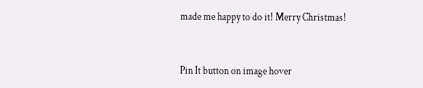made me happy to do it! Merry Christmas!


Pin It button on image hover